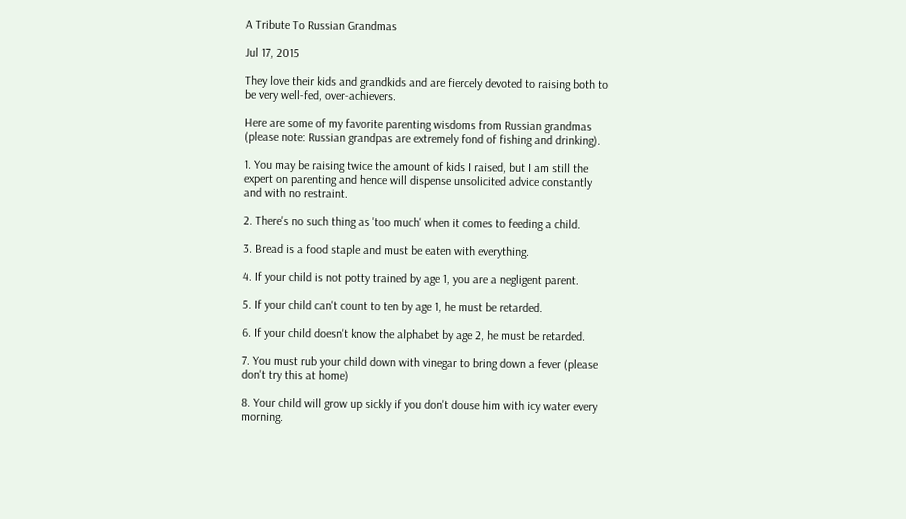A Tribute To Russian Grandmas

Jul 17, 2015

They love their kids and grandkids and are fiercely devoted to raising both to be very well-fed, over-achievers.

Here are some of my favorite parenting wisdoms from Russian grandmas (please note: Russian grandpas are extremely fond of fishing and drinking).

1. You may be raising twice the amount of kids I raised, but I am still the expert on parenting and hence will dispense unsolicited advice constantly and with no restraint.

2. There's no such thing as 'too much' when it comes to feeding a child.

3. Bread is a food staple and must be eaten with everything.

4. If your child is not potty trained by age 1, you are a negligent parent.

5. If your child can't count to ten by age 1, he must be retarded.

6. If your child doesn't know the alphabet by age 2, he must be retarded.

7. You must rub your child down with vinegar to bring down a fever (please don't try this at home)

8. Your child will grow up sickly if you don't douse him with icy water every morning.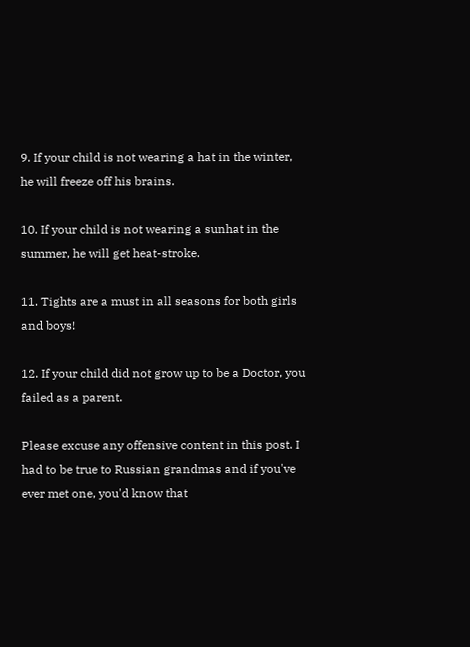9. If your child is not wearing a hat in the winter, he will freeze off his brains.

10. If your child is not wearing a sunhat in the summer, he will get heat-stroke.

11. Tights are a must in all seasons for both girls and boys!

12. If your child did not grow up to be a Doctor, you failed as a parent.

Please excuse any offensive content in this post. I had to be true to Russian grandmas and if you've ever met one, you'd know that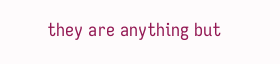they are anything but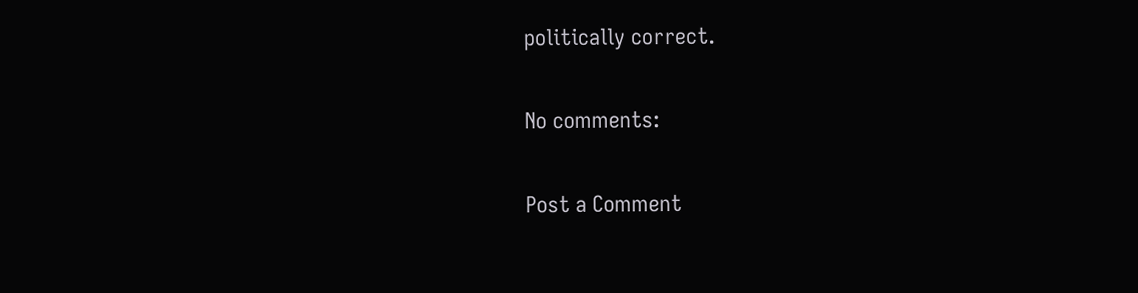politically correct.

No comments:

Post a Comment